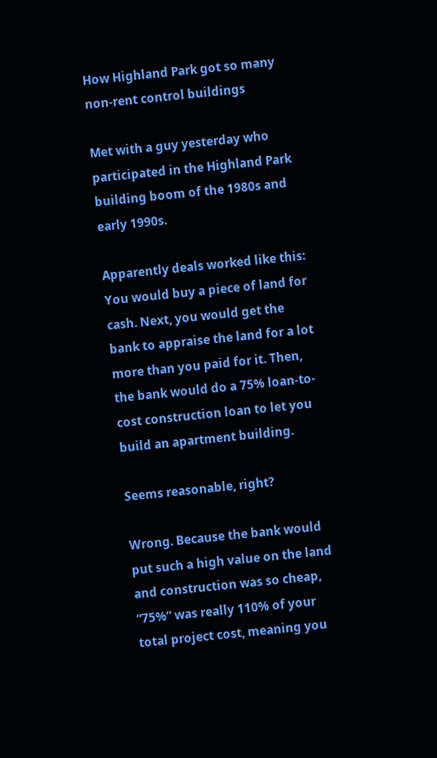How Highland Park got so many non-rent control buildings

Met with a guy yesterday who participated in the Highland Park building boom of the 1980s and early 1990s.

Apparently deals worked like this: You would buy a piece of land for cash. Next, you would get the bank to appraise the land for a lot more than you paid for it. Then, the bank would do a 75% loan-to-cost construction loan to let you build an apartment building.

Seems reasonable, right?

Wrong. Because the bank would put such a high value on the land and construction was so cheap, “75%” was really 110% of your total project cost, meaning you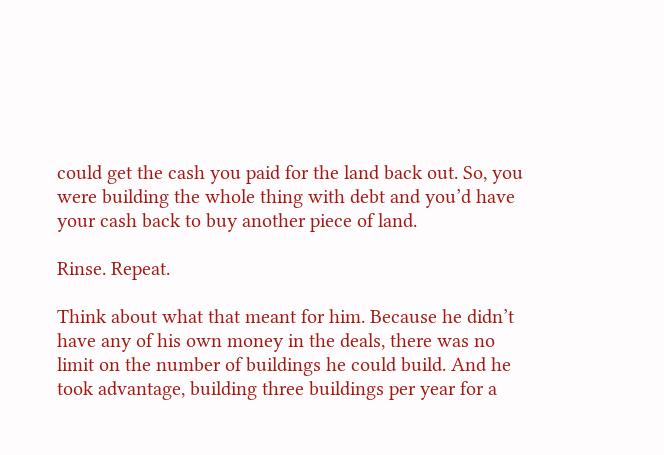could get the cash you paid for the land back out. So, you were building the whole thing with debt and you’d have your cash back to buy another piece of land.

Rinse. Repeat.

Think about what that meant for him. Because he didn’t have any of his own money in the deals, there was no limit on the number of buildings he could build. And he took advantage, building three buildings per year for a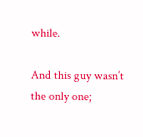while.

And this guy wasn’t the only one;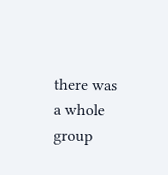there was a whole group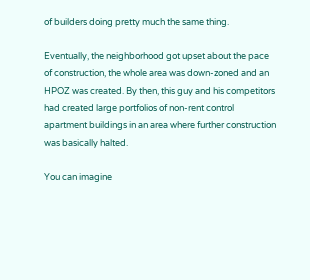of builders doing pretty much the same thing.

Eventually, the neighborhood got upset about the pace of construction, the whole area was down-zoned and an HPOZ was created. By then, this guy and his competitors had created large portfolios of non-rent control apartment buildings in an area where further construction was basically halted.

You can imagine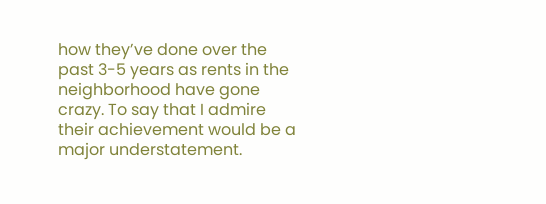how they’ve done over the past 3-5 years as rents in the neighborhood have gone crazy. To say that I admire their achievement would be a major understatement.